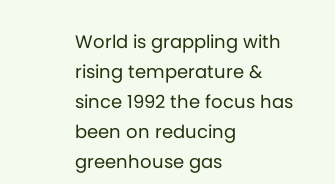World is grappling with rising temperature & since 1992 the focus has been on reducing greenhouse gas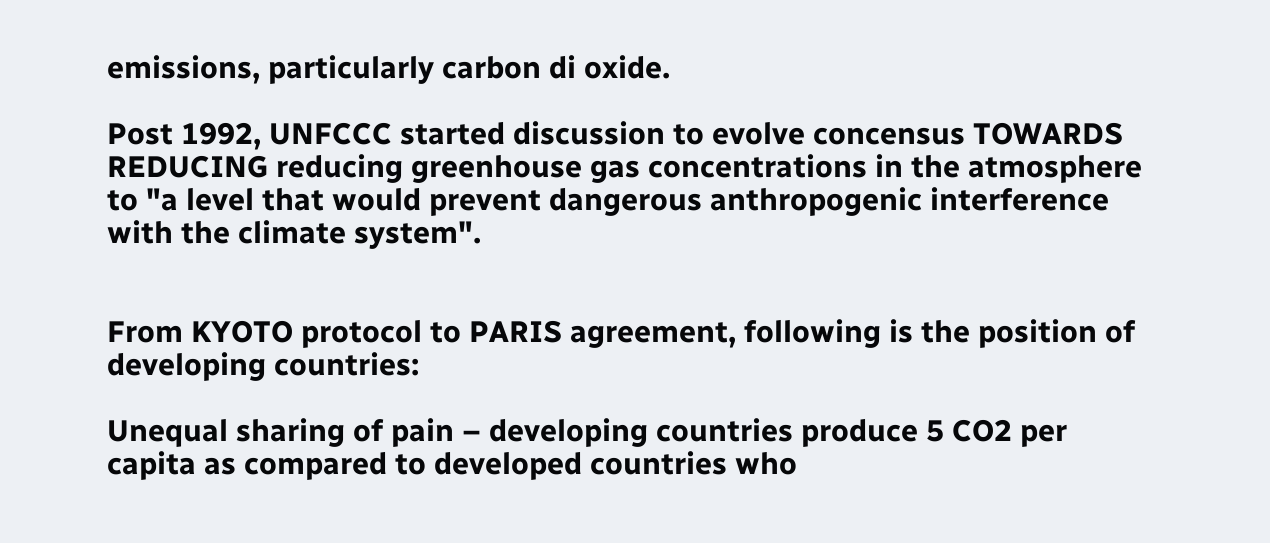emissions, particularly carbon di oxide.

Post 1992, UNFCCC started discussion to evolve concensus TOWARDS REDUCING reducing greenhouse gas concentrations in the atmosphere to "a level that would prevent dangerous anthropogenic interference with the climate system".


From KYOTO protocol to PARIS agreement, following is the position of developing countries:

Unequal sharing of pain – developing countries produce 5 CO2 per capita as compared to developed countries who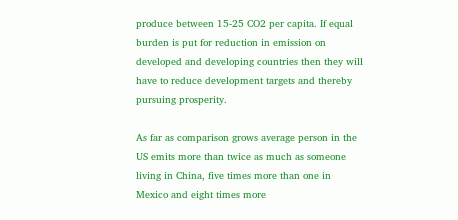produce between 15-25 CO2 per capita. If equal burden is put for reduction in emission on developed and developing countries then they will have to reduce development targets and thereby pursuing prosperity.

As far as comparison grows average person in the US emits more than twice as much as someone living in China, five times more than one in Mexico and eight times more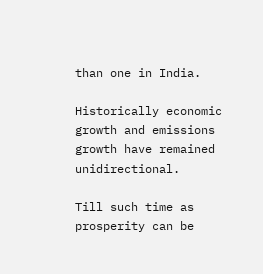than one in India.

Historically economic growth and emissions growth have remained unidirectional.

Till such time as prosperity can be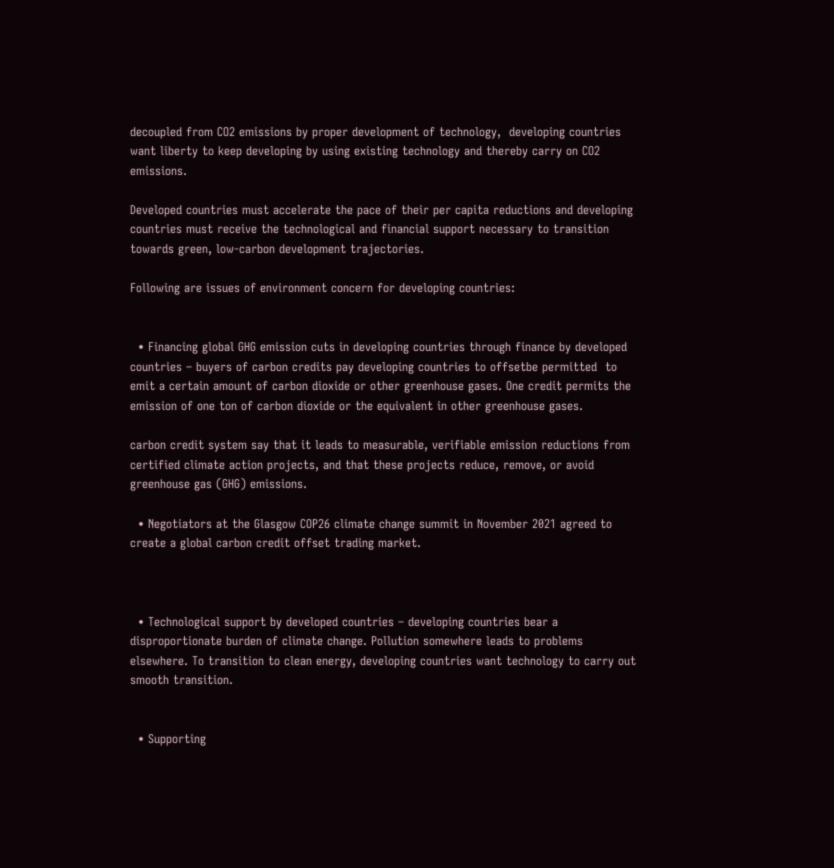decoupled from CO2 emissions by proper development of technology,  developing countries want liberty to keep developing by using existing technology and thereby carry on CO2 emissions.

Developed countries must accelerate the pace of their per capita reductions and developing countries must receive the technological and financial support necessary to transition towards green, low-carbon development trajectories.

Following are issues of environment concern for developing countries:


  • Financing global GHG emission cuts in developing countries through finance by developed countries – buyers of carbon credits pay developing countries to offsetbe permitted  to emit a certain amount of carbon dioxide or other greenhouse gases. One credit permits the emission of one ton of carbon dioxide or the equivalent in other greenhouse gases.

carbon credit system say that it leads to measurable, verifiable emission reductions from certified climate action projects, and that these projects reduce, remove, or avoid greenhouse gas (GHG) emissions.

  • Negotiators at the Glasgow COP26 climate change summit in November 2021 agreed to create a global carbon credit offset trading market.



  • Technological support by developed countries – developing countries bear a disproportionate burden of climate change. Pollution somewhere leads to problems elsewhere. To transition to clean energy, developing countries want technology to carry out smooth transition.


  • Supporting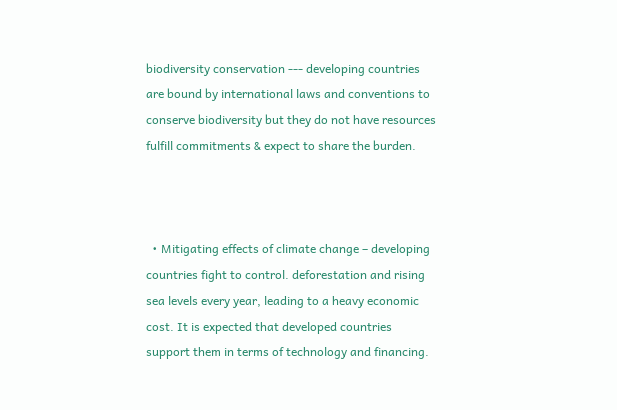biodiversity conservation --- developing countries are bound by international laws and conventions to conserve biodiversity but they do not have resources fulfill commitments & expect to share the burden.



  • Mitigating effects of climate change – developing countries fight to control. deforestation and rising sea levels every year, leading to a heavy economic cost. It is expected that developed countries support them in terms of technology and financing.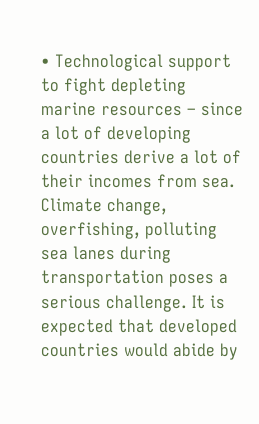• Technological support to fight depleting marine resources – since a lot of developing countries derive a lot of their incomes from sea. Climate change, overfishing, polluting sea lanes during transportation poses a serious challenge. It is expected that developed countries would abide by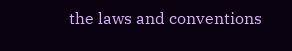the laws and conventions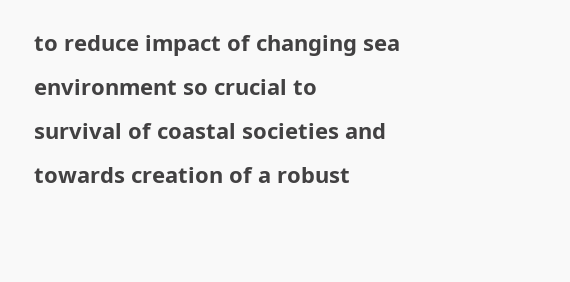to reduce impact of changing sea environment so crucial to survival of coastal societies and towards creation of a robust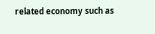related economy such as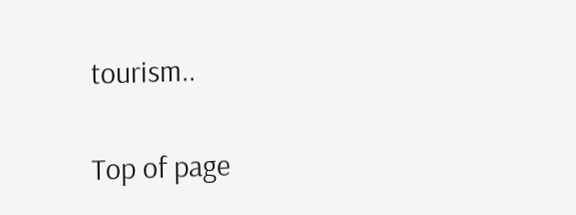tourism..

Top of page